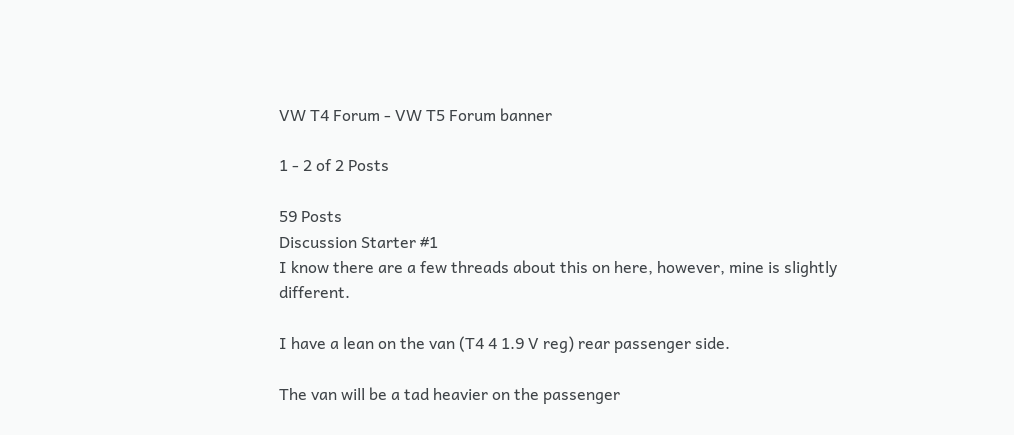VW T4 Forum - VW T5 Forum banner

1 - 2 of 2 Posts

59 Posts
Discussion Starter #1
I know there are a few threads about this on here, however, mine is slightly different.

I have a lean on the van (T4 4 1.9 V reg) rear passenger side.

The van will be a tad heavier on the passenger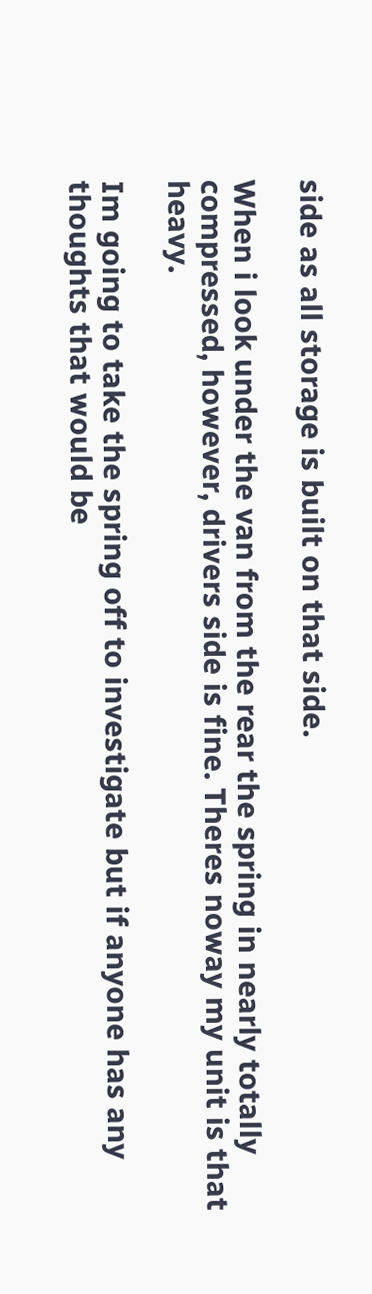side as all storage is built on that side.

When i look under the van from the rear the spring in nearly totally compressed, however, drivers side is fine. Theres noway my unit is that heavy.

Im going to take the spring off to investigate but if anyone has any thoughts that would be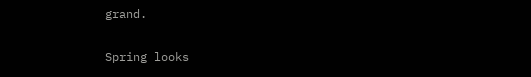grand.

Spring looks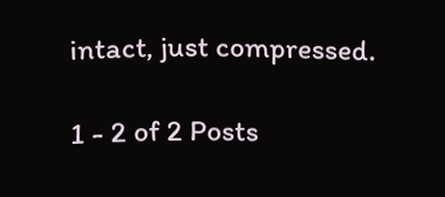intact, just compressed.

1 - 2 of 2 Posts